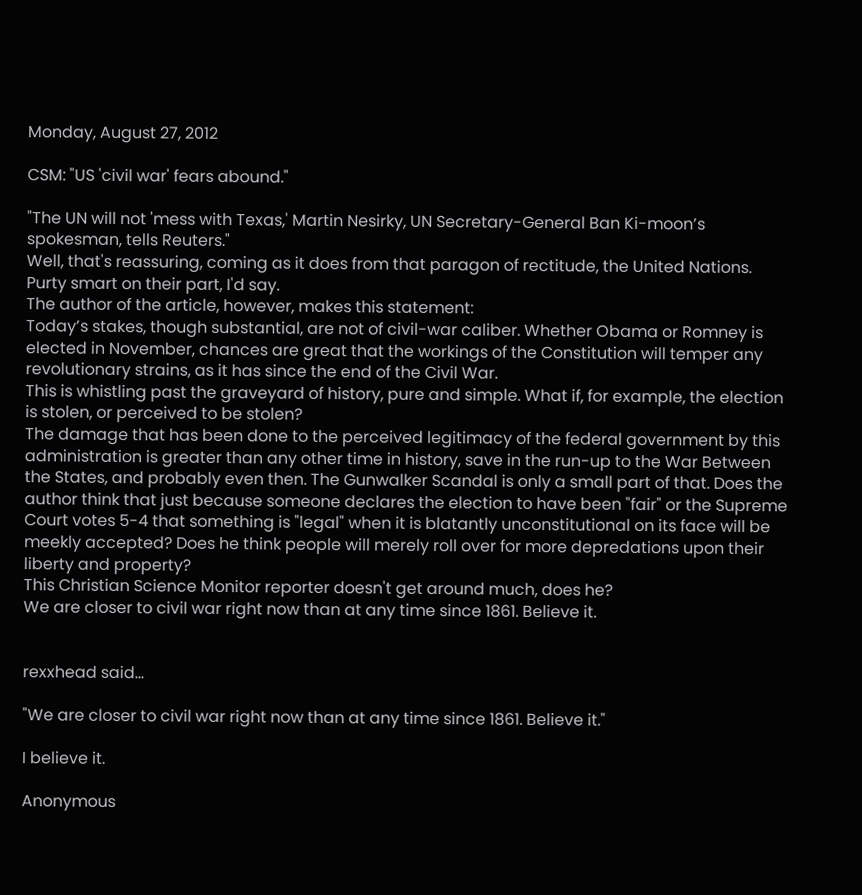Monday, August 27, 2012

CSM: "US 'civil war' fears abound."

"The UN will not 'mess with Texas,' Martin Nesirky, UN Secretary-General Ban Ki-moon’s spokesman, tells Reuters."
Well, that's reassuring, coming as it does from that paragon of rectitude, the United Nations. Purty smart on their part, I'd say.
The author of the article, however, makes this statement:
Today’s stakes, though substantial, are not of civil-war caliber. Whether Obama or Romney is elected in November, chances are great that the workings of the Constitution will temper any revolutionary strains, as it has since the end of the Civil War.
This is whistling past the graveyard of history, pure and simple. What if, for example, the election is stolen, or perceived to be stolen?
The damage that has been done to the perceived legitimacy of the federal government by this administration is greater than any other time in history, save in the run-up to the War Between the States, and probably even then. The Gunwalker Scandal is only a small part of that. Does the author think that just because someone declares the election to have been "fair" or the Supreme Court votes 5-4 that something is "legal" when it is blatantly unconstitutional on its face will be meekly accepted? Does he think people will merely roll over for more depredations upon their liberty and property?
This Christian Science Monitor reporter doesn't get around much, does he?
We are closer to civil war right now than at any time since 1861. Believe it.


rexxhead said...

"We are closer to civil war right now than at any time since 1861. Believe it."

I believe it.

Anonymous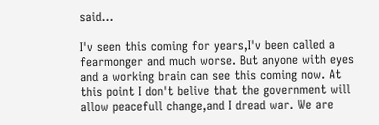said...

I'v seen this coming for years,I'v been called a fearmonger and much worse. But anyone with eyes and a working brain can see this coming now. At this point I don't belive that the government will allow peacefull change,and I dread war. We are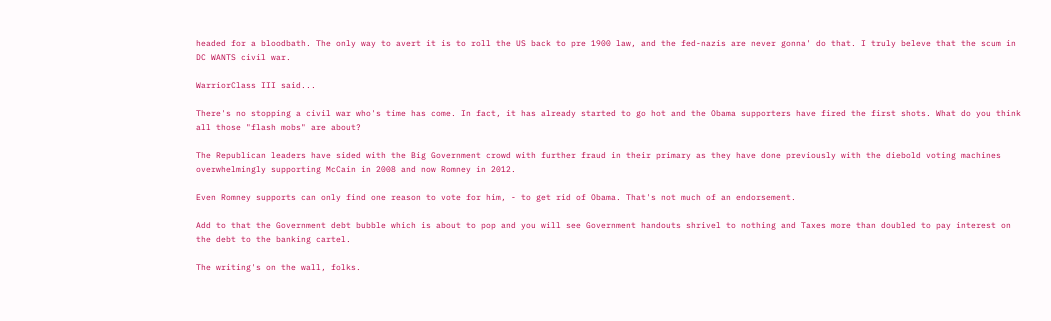headed for a bloodbath. The only way to avert it is to roll the US back to pre 1900 law, and the fed-nazis are never gonna' do that. I truly beleve that the scum in DC WANTS civil war.

WarriorClass III said...

There's no stopping a civil war who's time has come. In fact, it has already started to go hot and the Obama supporters have fired the first shots. What do you think all those "flash mobs" are about?

The Republican leaders have sided with the Big Government crowd with further fraud in their primary as they have done previously with the diebold voting machines overwhelmingly supporting McCain in 2008 and now Romney in 2012.

Even Romney supports can only find one reason to vote for him, - to get rid of Obama. That's not much of an endorsement.

Add to that the Government debt bubble which is about to pop and you will see Government handouts shrivel to nothing and Taxes more than doubled to pay interest on the debt to the banking cartel.

The writing's on the wall, folks.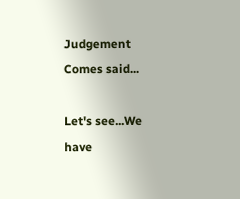Judgement Comes said...

Let's see...We have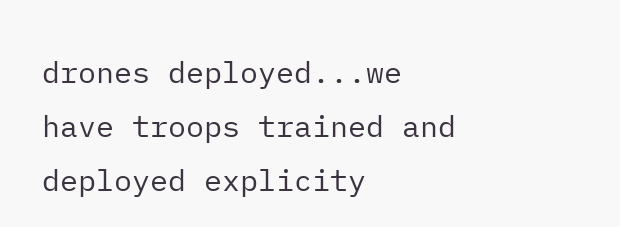drones deployed...we have troops trained and deployed explicity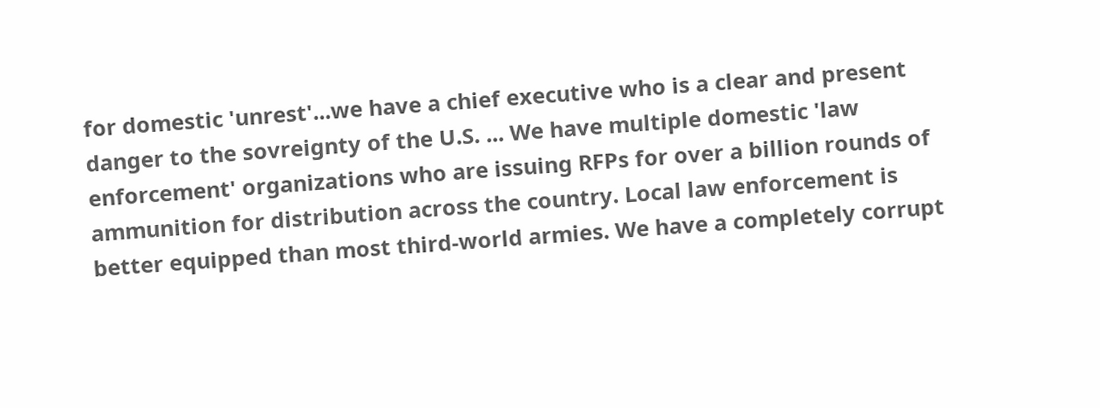for domestic 'unrest'...we have a chief executive who is a clear and present danger to the sovreignty of the U.S. ... We have multiple domestic 'law enforcement' organizations who are issuing RFPs for over a billion rounds of ammunition for distribution across the country. Local law enforcement is better equipped than most third-world armies. We have a completely corrupt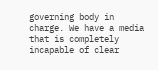governing body in charge. We have a media that is completely incapable of clear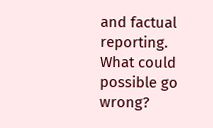and factual reporting. What could possible go wrong?